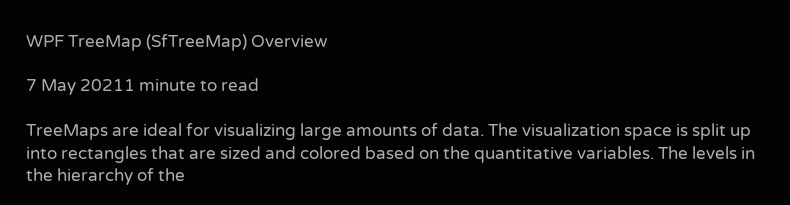WPF TreeMap (SfTreeMap) Overview

7 May 20211 minute to read

TreeMaps are ideal for visualizing large amounts of data. The visualization space is split up into rectangles that are sized and colored based on the quantitative variables. The levels in the hierarchy of the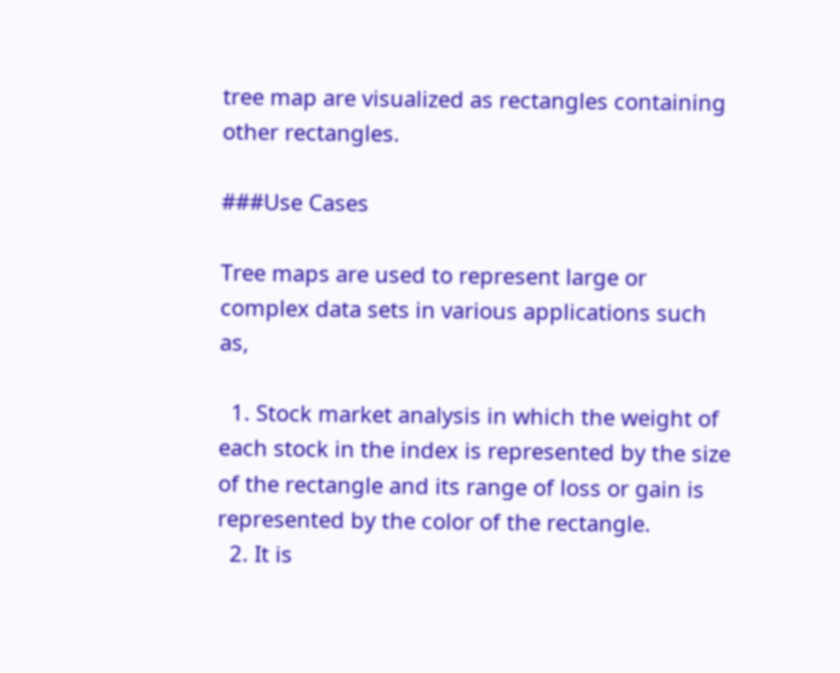tree map are visualized as rectangles containing other rectangles.

###Use Cases

Tree maps are used to represent large or complex data sets in various applications such as,

  1. Stock market analysis in which the weight of each stock in the index is represented by the size of the rectangle and its range of loss or gain is represented by the color of the rectangle.
  2. It is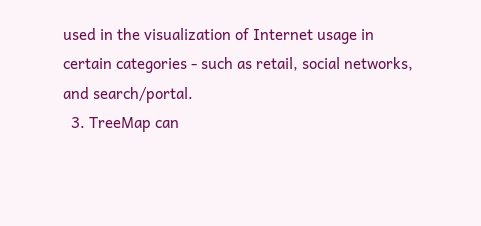used in the visualization of Internet usage in certain categories - such as retail, social networks, and search/portal.
  3. TreeMap can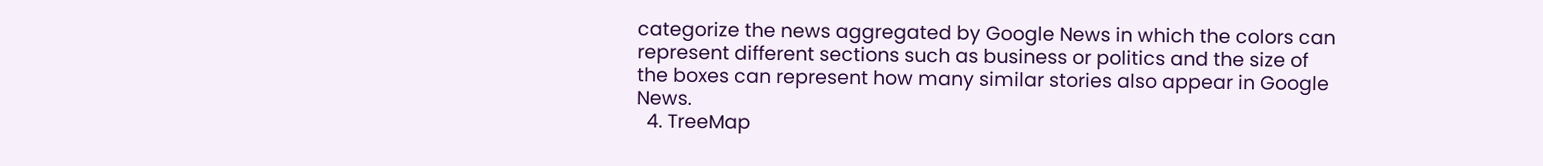categorize the news aggregated by Google News in which the colors can represent different sections such as business or politics and the size of the boxes can represent how many similar stories also appear in Google News.
  4. TreeMap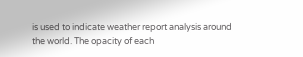is used to indicate weather report analysis around the world. The opacity of each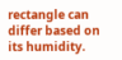rectangle can differ based on its humidity.